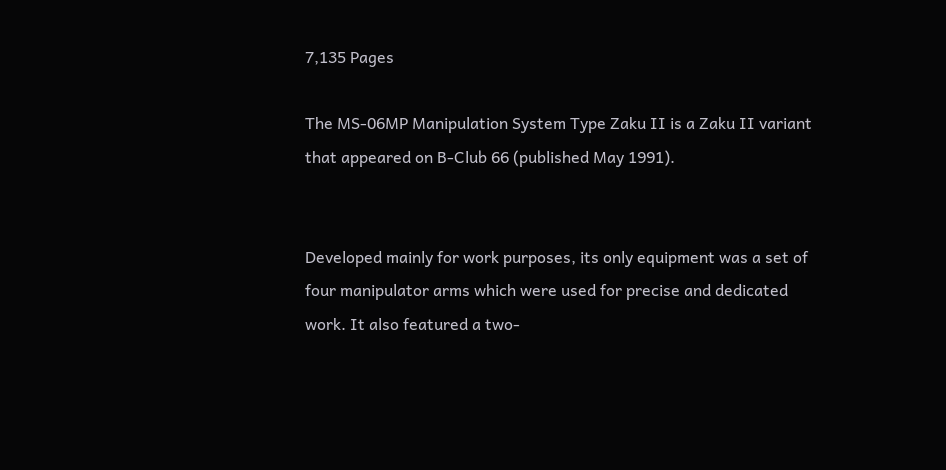7,135 Pages

The MS-06MP Manipulation System Type Zaku II is a Zaku II variant that appeared on B-Club 66 (published May 1991).


Developed mainly for work purposes, its only equipment was a set of four manipulator arms which were used for precise and dedicated work. It also featured a two-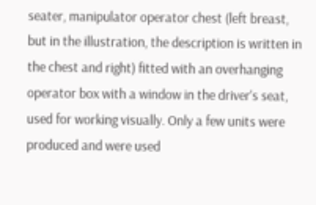seater, manipulator operator chest (left breast, but in the illustration, the description is written in the chest and right) fitted with an overhanging operator box with a window in the driver's seat, used for working visually. Only a few units were produced and were used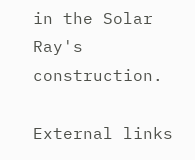in the Solar Ray's construction.

External links